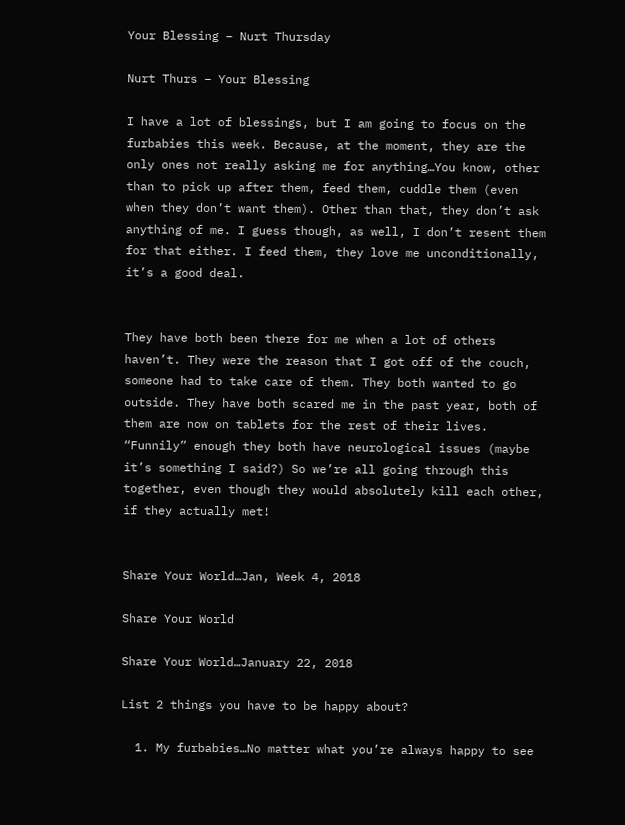Your Blessing – Nurt Thursday

Nurt Thurs – Your Blessing

I have a lot of blessings, but I am going to focus on the furbabies this week. Because, at the moment, they are the only ones not really asking me for anything…You know, other than to pick up after them, feed them, cuddle them (even when they don’t want them). Other than that, they don’t ask anything of me. I guess though, as well, I don’t resent them for that either. I feed them, they love me unconditionally, it’s a good deal.


They have both been there for me when a lot of others haven’t. They were the reason that I got off of the couch, someone had to take care of them. They both wanted to go outside. They have both scared me in the past year, both of them are now on tablets for the rest of their lives. “Funnily” enough they both have neurological issues (maybe it’s something I said?) So we’re all going through this together, even though they would absolutely kill each other, if they actually met!


Share Your World…Jan, Week 4, 2018

Share Your World

Share Your World…January 22, 2018

List 2 things you have to be happy about?

  1. My furbabies…No matter what you’re always happy to see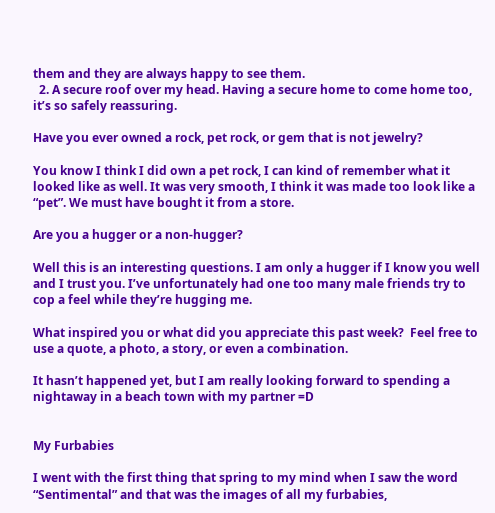them and they are always happy to see them.
  2. A secure roof over my head. Having a secure home to come home too, it’s so safely reassuring.

Have you ever owned a rock, pet rock, or gem that is not jewelry?

You know I think I did own a pet rock, I can kind of remember what it looked like as well. It was very smooth, I think it was made too look like a “pet”. We must have bought it from a store.

Are you a hugger or a non-hugger?

Well this is an interesting questions. I am only a hugger if I know you well and I trust you. I’ve unfortunately had one too many male friends try to cop a feel while they’re hugging me.

What inspired you or what did you appreciate this past week?  Feel free to use a quote, a photo, a story, or even a combination.

It hasn’t happened yet, but I am really looking forward to spending a nightaway in a beach town with my partner =D


My Furbabies

I went with the first thing that spring to my mind when I saw the word “Sentimental” and that was the images of all my furbabies,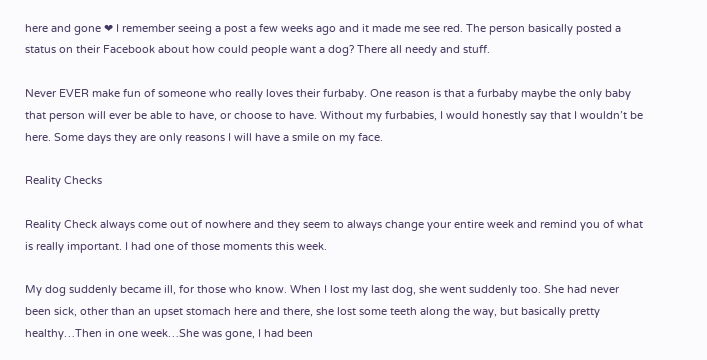here and gone ❤ I remember seeing a post a few weeks ago and it made me see red. The person basically posted a status on their Facebook about how could people want a dog? There all needy and stuff.

Never EVER make fun of someone who really loves their furbaby. One reason is that a furbaby maybe the only baby that person will ever be able to have, or choose to have. Without my furbabies, I would honestly say that I wouldn’t be here. Some days they are only reasons I will have a smile on my face.

Reality Checks

Reality Check always come out of nowhere and they seem to always change your entire week and remind you of what is really important. I had one of those moments this week.

My dog suddenly became ill, for those who know. When I lost my last dog, she went suddenly too. She had never been sick, other than an upset stomach here and there, she lost some teeth along the way, but basically pretty healthy…Then in one week…She was gone, I had been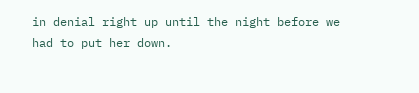in denial right up until the night before we had to put her down.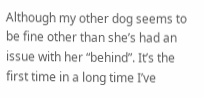Although my other dog seems to be fine other than she’s had an issue with her “behind”. It’s the first time in a long time I’ve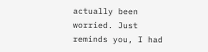actually been worried. Just reminds you, I had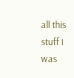all this stuff I was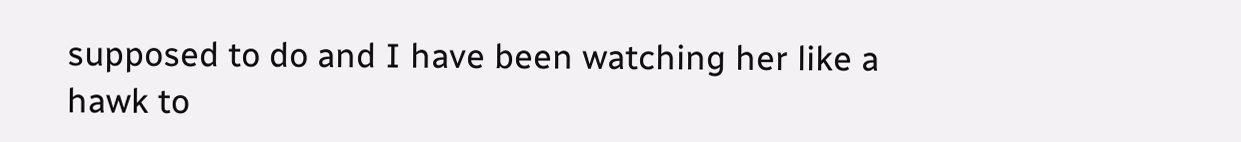supposed to do and I have been watching her like a hawk to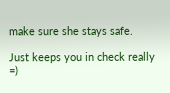make sure she stays safe.

Just keeps you in check really =)